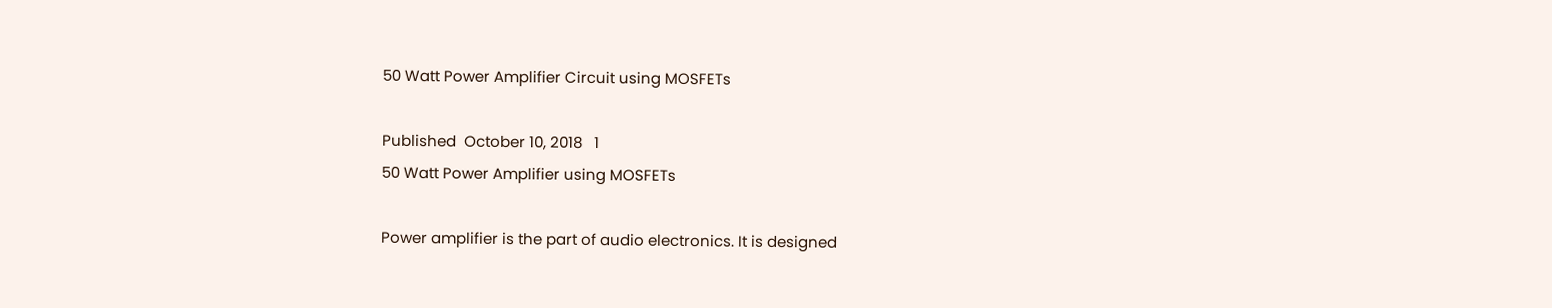50 Watt Power Amplifier Circuit using MOSFETs

Published  October 10, 2018   1
50 Watt Power Amplifier using MOSFETs

Power amplifier is the part of audio electronics. It is designed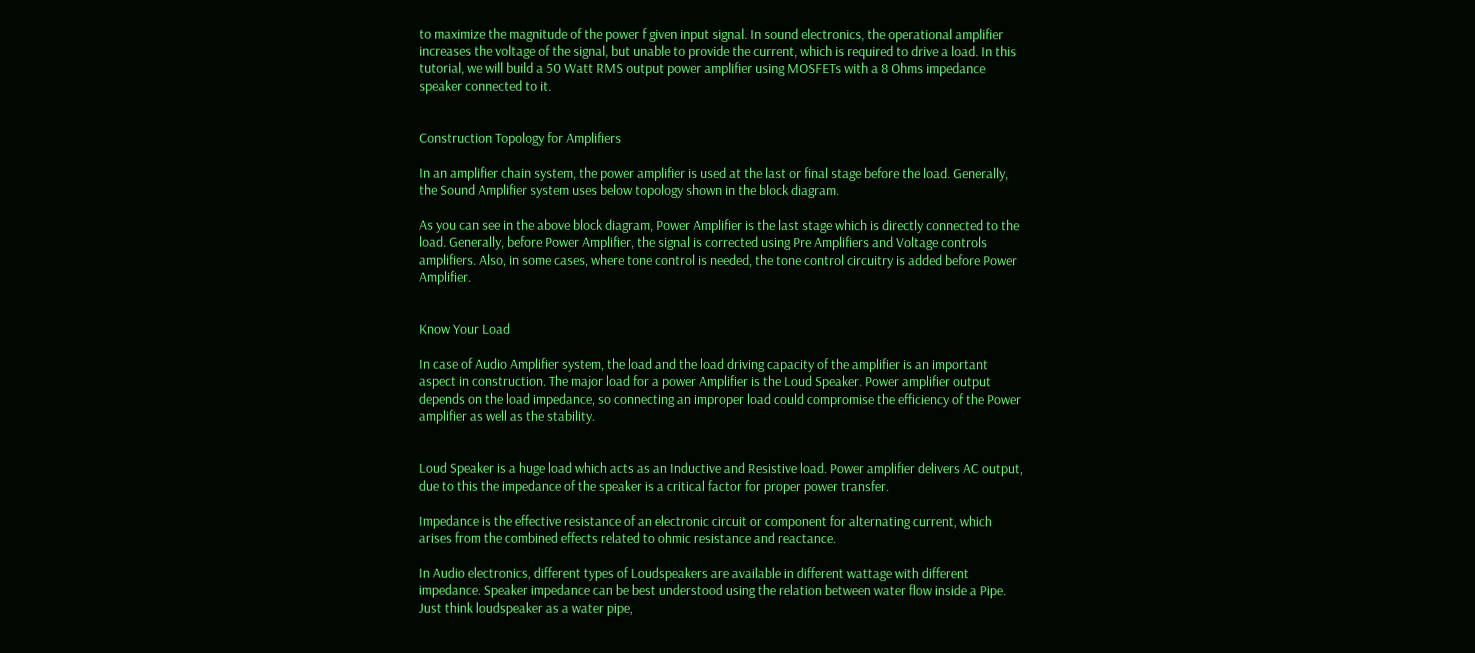to maximize the magnitude of the power f given input signal. In sound electronics, the operational amplifier increases the voltage of the signal, but unable to provide the current, which is required to drive a load. In this tutorial, we will build a 50 Watt RMS output power amplifier using MOSFETs with a 8 Ohms impedance speaker connected to it.


Construction Topology for Amplifiers

In an amplifier chain system, the power amplifier is used at the last or final stage before the load. Generally, the Sound Amplifier system uses below topology shown in the block diagram.

As you can see in the above block diagram, Power Amplifier is the last stage which is directly connected to the load. Generally, before Power Amplifier, the signal is corrected using Pre Amplifiers and Voltage controls amplifiers. Also, in some cases, where tone control is needed, the tone control circuitry is added before Power Amplifier.


Know Your Load

In case of Audio Amplifier system, the load and the load driving capacity of the amplifier is an important aspect in construction. The major load for a power Amplifier is the Loud Speaker. Power amplifier output depends on the load impedance, so connecting an improper load could compromise the efficiency of the Power amplifier as well as the stability.


Loud Speaker is a huge load which acts as an Inductive and Resistive load. Power amplifier delivers AC output, due to this the impedance of the speaker is a critical factor for proper power transfer.

Impedance is the effective resistance of an electronic circuit or component for alternating current, which arises from the combined effects related to ohmic resistance and reactance.

In Audio electronics, different types of Loudspeakers are available in different wattage with different impedance. Speaker impedance can be best understood using the relation between water flow inside a Pipe. Just think loudspeaker as a water pipe,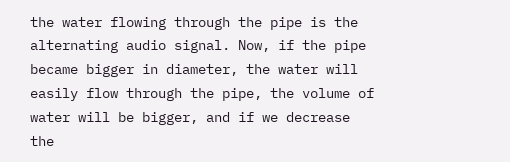the water flowing through the pipe is the alternating audio signal. Now, if the pipe became bigger in diameter, the water will easily flow through the pipe, the volume of water will be bigger, and if we decrease the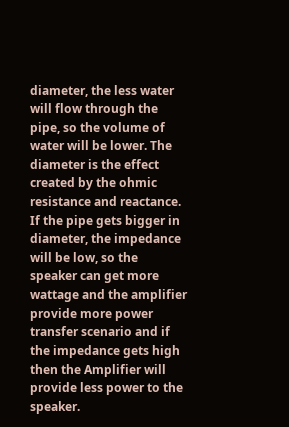diameter, the less water will flow through the pipe, so the volume of water will be lower. The diameter is the effect created by the ohmic resistance and reactance. If the pipe gets bigger in diameter, the impedance will be low, so the speaker can get more wattage and the amplifier provide more power transfer scenario and if the impedance gets high then the Amplifier will provide less power to the speaker.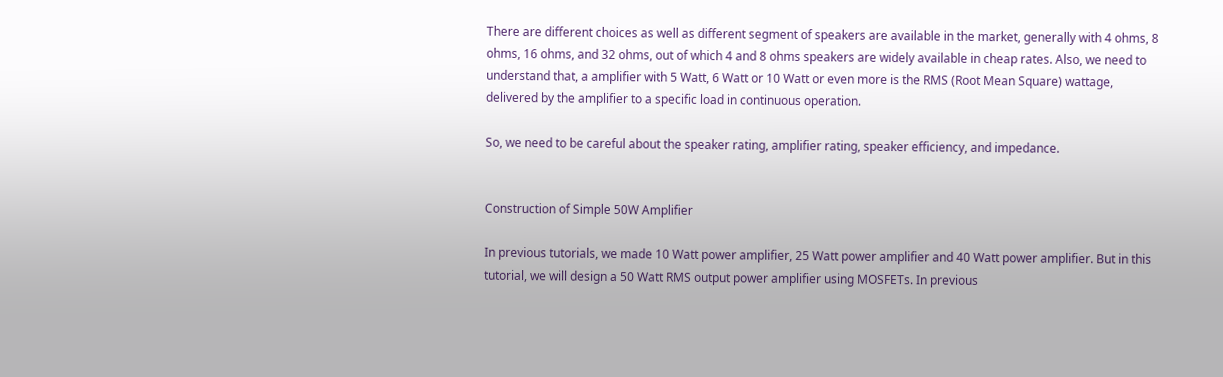There are different choices as well as different segment of speakers are available in the market, generally with 4 ohms, 8 ohms, 16 ohms, and 32 ohms, out of which 4 and 8 ohms speakers are widely available in cheap rates. Also, we need to understand that, a amplifier with 5 Watt, 6 Watt or 10 Watt or even more is the RMS (Root Mean Square) wattage, delivered by the amplifier to a specific load in continuous operation.

So, we need to be careful about the speaker rating, amplifier rating, speaker efficiency, and impedance.


Construction of Simple 50W Amplifier

In previous tutorials, we made 10 Watt power amplifier, 25 Watt power amplifier and 40 Watt power amplifier. But in this tutorial, we will design a 50 Watt RMS output power amplifier using MOSFETs. In previous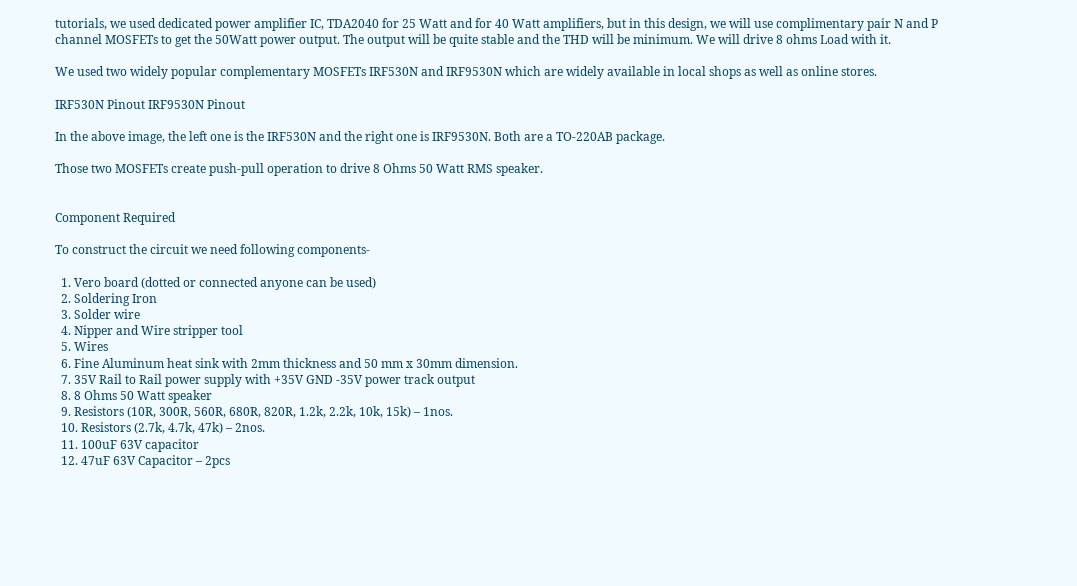tutorials, we used dedicated power amplifier IC, TDA2040 for 25 Watt and for 40 Watt amplifiers, but in this design, we will use complimentary pair N and P channel MOSFETs to get the 50Watt power output. The output will be quite stable and the THD will be minimum. We will drive 8 ohms Load with it.

We used two widely popular complementary MOSFETs IRF530N and IRF9530N which are widely available in local shops as well as online stores.

IRF530N Pinout IRF9530N Pinout

In the above image, the left one is the IRF530N and the right one is IRF9530N. Both are a TO-220AB package.

Those two MOSFETs create push-pull operation to drive 8 Ohms 50 Watt RMS speaker.


Component Required

To construct the circuit we need following components-

  1. Vero board (dotted or connected anyone can be used)
  2. Soldering Iron
  3. Solder wire
  4. Nipper and Wire stripper tool
  5. Wires
  6. Fine Aluminum heat sink with 2mm thickness and 50 mm x 30mm dimension.
  7. 35V Rail to Rail power supply with +35V GND -35V power track output
  8. 8 Ohms 50 Watt speaker
  9. Resistors (10R, 300R, 560R, 680R, 820R, 1.2k, 2.2k, 10k, 15k) – 1nos.
  10. Resistors (2.7k, 4.7k, 47k) – 2nos.
  11. 100uF 63V capacitor
  12. 47uF 63V Capacitor – 2pcs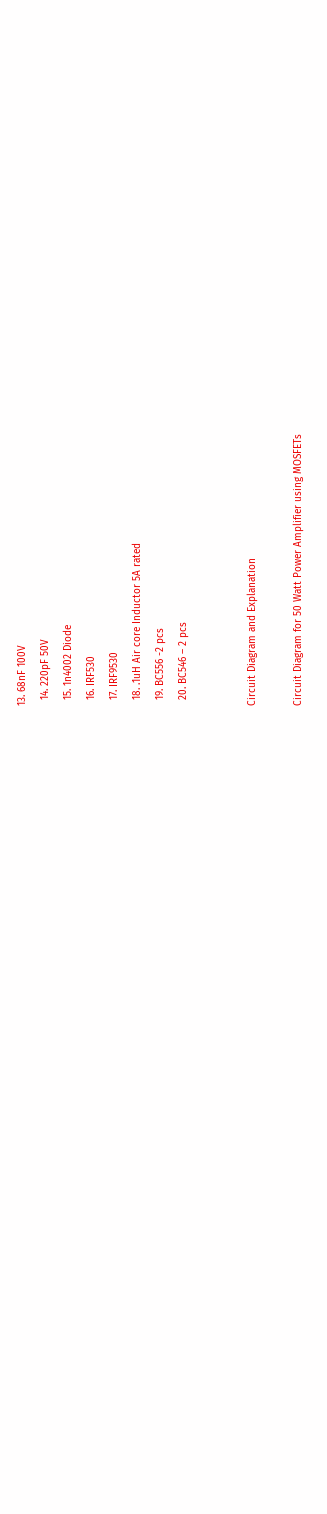13. 68nF 100V
  14. 220pF 50V
  15. 1n4002 Diode
  16. IRF530
  17. IRF9530
  18. .1uH Air core Inductor 5A rated
  19. BC556 -2 pcs
  20. BC546 – 2 pcs


Circuit Diagram and Explanation

Circuit Diagram for 50 Watt Power Amplifier using MOSFETs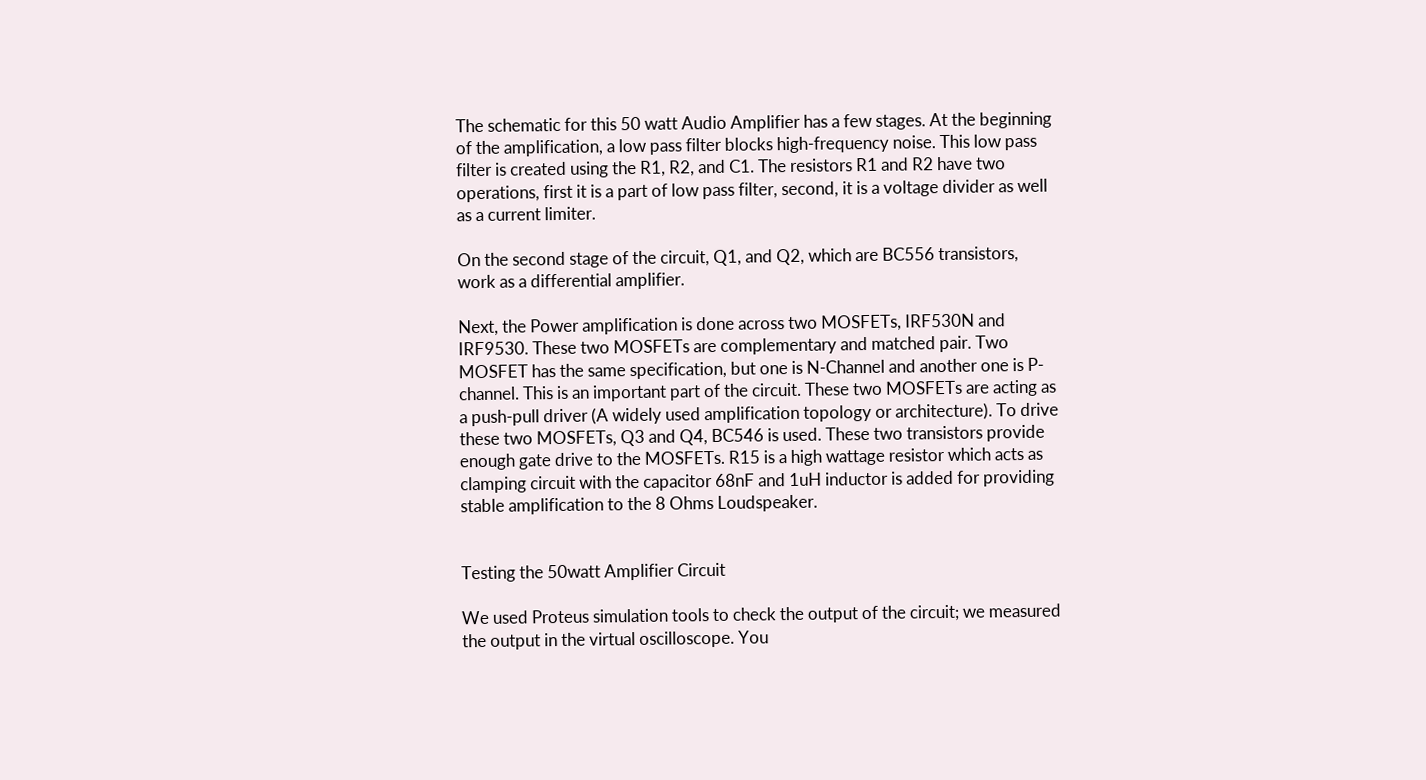The schematic for this 50 watt Audio Amplifier has a few stages. At the beginning of the amplification, a low pass filter blocks high-frequency noise. This low pass filter is created using the R1, R2, and C1. The resistors R1 and R2 have two operations, first it is a part of low pass filter, second, it is a voltage divider as well as a current limiter.

On the second stage of the circuit, Q1, and Q2, which are BC556 transistors, work as a differential amplifier.

Next, the Power amplification is done across two MOSFETs, IRF530N and IRF9530. These two MOSFETs are complementary and matched pair. Two MOSFET has the same specification, but one is N-Channel and another one is P-channel. This is an important part of the circuit. These two MOSFETs are acting as a push-pull driver (A widely used amplification topology or architecture). To drive these two MOSFETs, Q3 and Q4, BC546 is used. These two transistors provide enough gate drive to the MOSFETs. R15 is a high wattage resistor which acts as clamping circuit with the capacitor 68nF and 1uH inductor is added for providing stable amplification to the 8 Ohms Loudspeaker.


Testing the 50watt Amplifier Circuit

We used Proteus simulation tools to check the output of the circuit; we measured the output in the virtual oscilloscope. You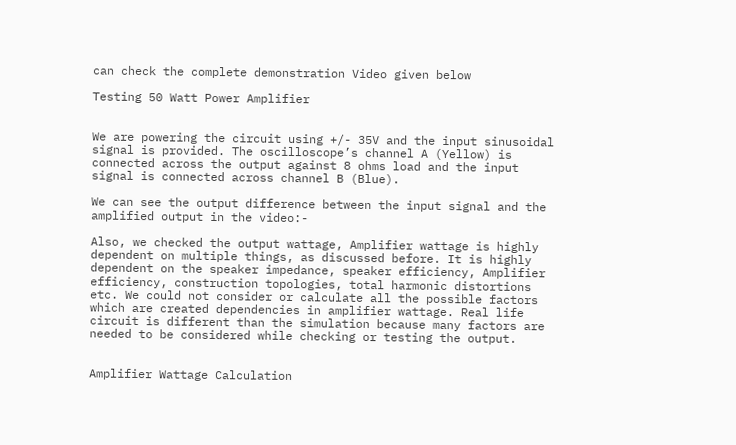can check the complete demonstration Video given below

Testing 50 Watt Power Amplifier


We are powering the circuit using +/- 35V and the input sinusoidal signal is provided. The oscilloscope’s channel A (Yellow) is connected across the output against 8 ohms load and the input signal is connected across channel B (Blue).

We can see the output difference between the input signal and the amplified output in the video:-

Also, we checked the output wattage, Amplifier wattage is highly dependent on multiple things, as discussed before. It is highly dependent on the speaker impedance, speaker efficiency, Amplifier efficiency, construction topologies, total harmonic distortions etc. We could not consider or calculate all the possible factors which are created dependencies in amplifier wattage. Real life circuit is different than the simulation because many factors are needed to be considered while checking or testing the output.


Amplifier Wattage Calculation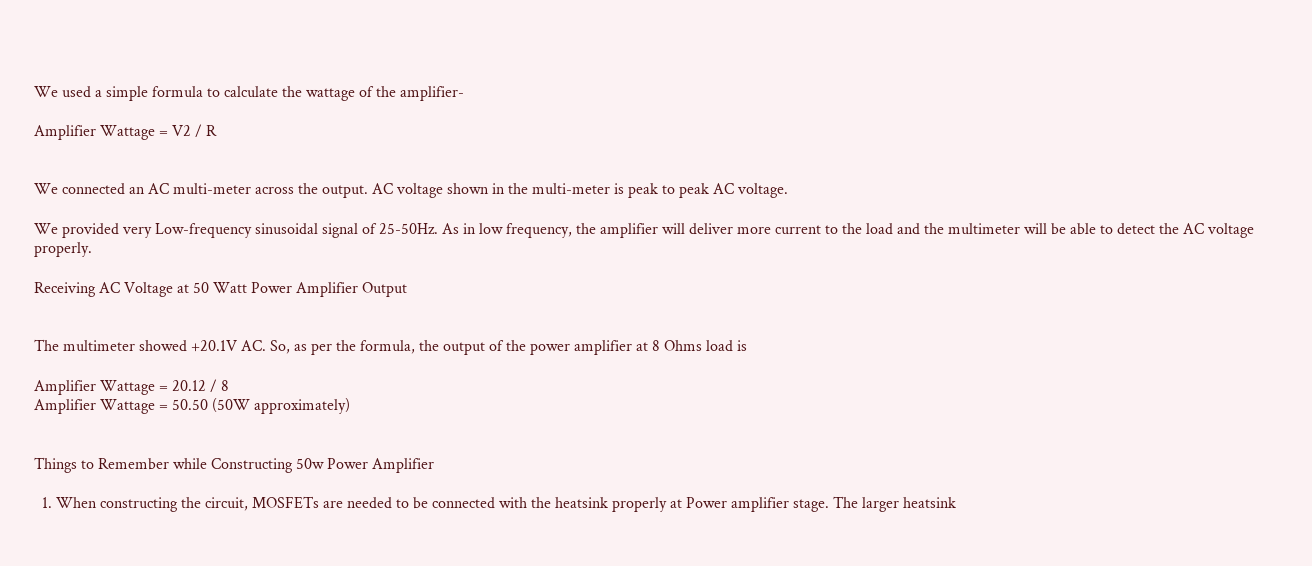We used a simple formula to calculate the wattage of the amplifier-

Amplifier Wattage = V2 / R


We connected an AC multi-meter across the output. AC voltage shown in the multi-meter is peak to peak AC voltage.

We provided very Low-frequency sinusoidal signal of 25-50Hz. As in low frequency, the amplifier will deliver more current to the load and the multimeter will be able to detect the AC voltage properly.

Receiving AC Voltage at 50 Watt Power Amplifier Output


The multimeter showed +20.1V AC. So, as per the formula, the output of the power amplifier at 8 Ohms load is

Amplifier Wattage = 20.12 / 8
Amplifier Wattage = 50.50 (50W approximately)


Things to Remember while Constructing 50w Power Amplifier

  1. When constructing the circuit, MOSFETs are needed to be connected with the heatsink properly at Power amplifier stage. The larger heatsink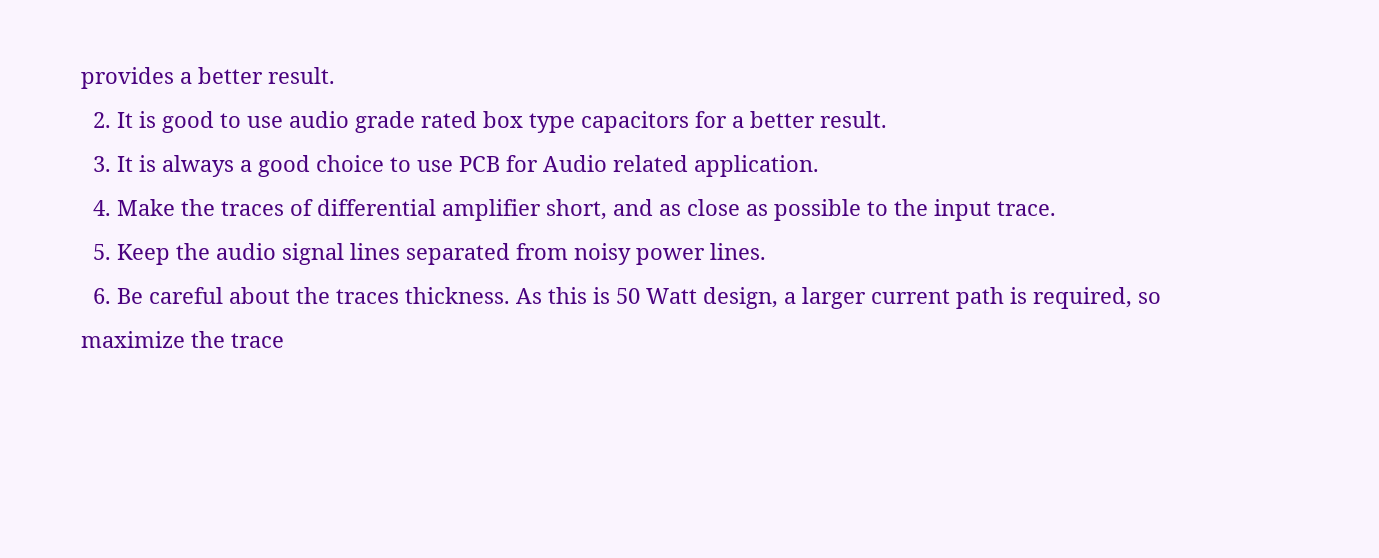provides a better result.
  2. It is good to use audio grade rated box type capacitors for a better result.
  3. It is always a good choice to use PCB for Audio related application.
  4. Make the traces of differential amplifier short, and as close as possible to the input trace.
  5. Keep the audio signal lines separated from noisy power lines.
  6. Be careful about the traces thickness. As this is 50 Watt design, a larger current path is required, so maximize the trace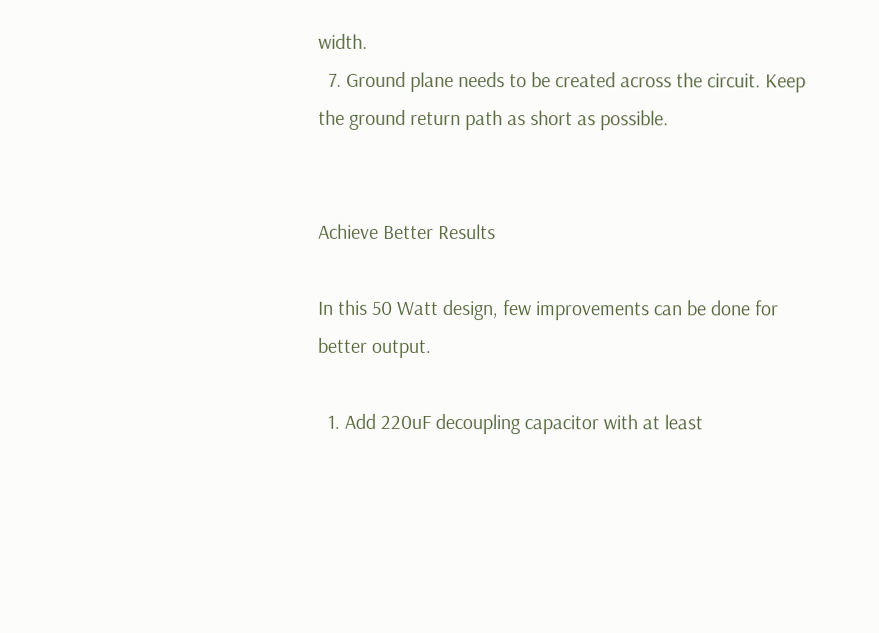width.
  7. Ground plane needs to be created across the circuit. Keep the ground return path as short as possible.


Achieve Better Results

In this 50 Watt design, few improvements can be done for better output.

  1. Add 220uF decoupling capacitor with at least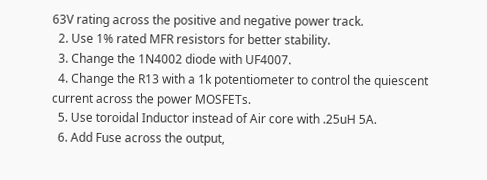63V rating across the positive and negative power track.
  2. Use 1% rated MFR resistors for better stability.
  3. Change the 1N4002 diode with UF4007.
  4. Change the R13 with a 1k potentiometer to control the quiescent current across the power MOSFETs.
  5. Use toroidal Inductor instead of Air core with .25uH 5A.
  6. Add Fuse across the output,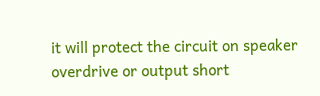it will protect the circuit on speaker overdrive or output short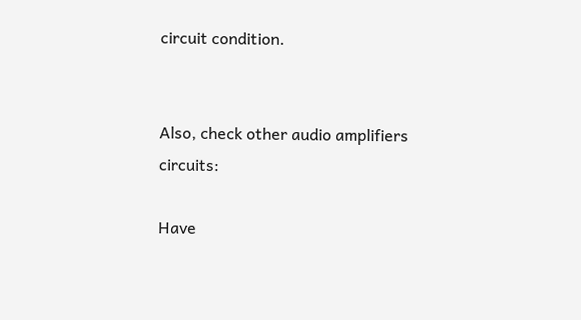circuit condition.


Also, check other audio amplifiers circuits:

Have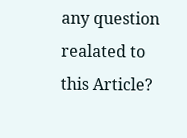any question realated to this Article?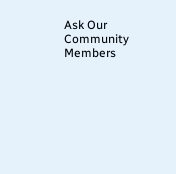Ask Our Community Members